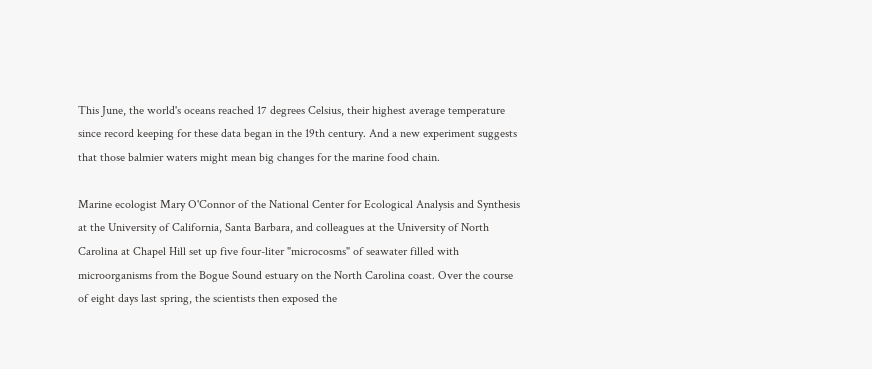This June, the world's oceans reached 17 degrees Celsius, their highest average temperature since record keeping for these data began in the 19th century. And a new experiment suggests that those balmier waters might mean big changes for the marine food chain.

Marine ecologist Mary O'Connor of the National Center for Ecological Analysis and Synthesis at the University of California, Santa Barbara, and colleagues at the University of North Carolina at Chapel Hill set up five four-liter "microcosms" of seawater filled with microorganisms from the Bogue Sound estuary on the North Carolina coast. Over the course of eight days last spring, the scientists then exposed the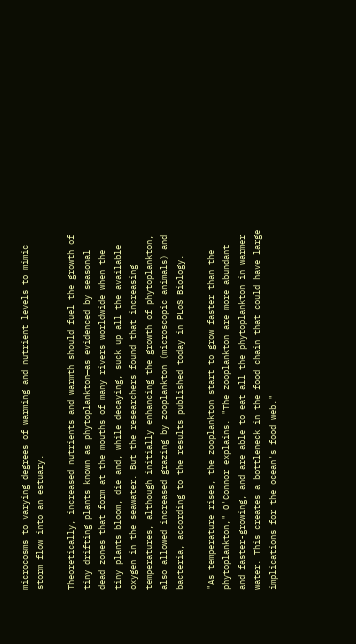microcosms to varying degrees of warming and nutrient levels to mimic storm flow into an estuary.

Theoretically, increased nutrients and warmth should fuel the growth of tiny drifting plants known as phytoplankton—as evidenced by seasonal dead zones that form at the mouths of many rivers worldwide when the tiny plants bloom, die and, while decaying, suck up all the available oxygen in the seawater. But the researchers found that increasing temperatures, although initially enhancing the growth of phytoplankton, also allowed increased grazing by zooplankton (microscopic animals) and bacteria, according to the results published today in PLoS Biology.

"As temperature rises, the zooplankton start to grow faster than the phytoplankton," O'Connor explains. "The zooplankton are more abundant and faster-growing, and are able to eat all the phytoplankton in warmer water. This creates a bottleneck in the food chain that could have large implications for the ocean's food web."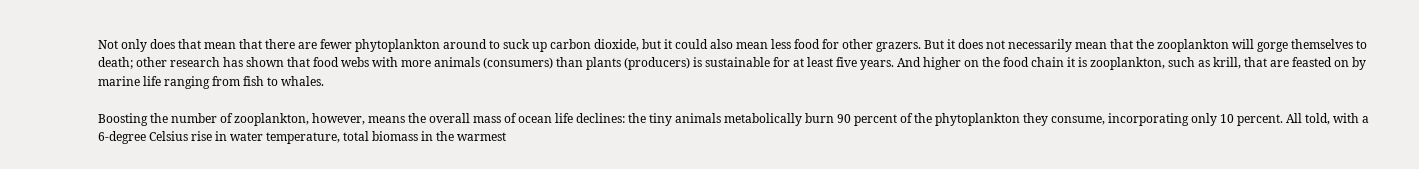Not only does that mean that there are fewer phytoplankton around to suck up carbon dioxide, but it could also mean less food for other grazers. But it does not necessarily mean that the zooplankton will gorge themselves to death; other research has shown that food webs with more animals (consumers) than plants (producers) is sustainable for at least five years. And higher on the food chain it is zooplankton, such as krill, that are feasted on by marine life ranging from fish to whales.

Boosting the number of zooplankton, however, means the overall mass of ocean life declines: the tiny animals metabolically burn 90 percent of the phytoplankton they consume, incorporating only 10 percent. All told, with a 6-degree Celsius rise in water temperature, total biomass in the warmest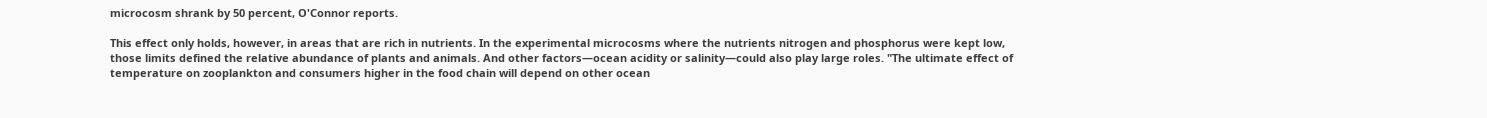microcosm shrank by 50 percent, O'Connor reports.

This effect only holds, however, in areas that are rich in nutrients. In the experimental microcosms where the nutrients nitrogen and phosphorus were kept low, those limits defined the relative abundance of plants and animals. And other factors—ocean acidity or salinity—could also play large roles. "The ultimate effect of temperature on zooplankton and consumers higher in the food chain will depend on other ocean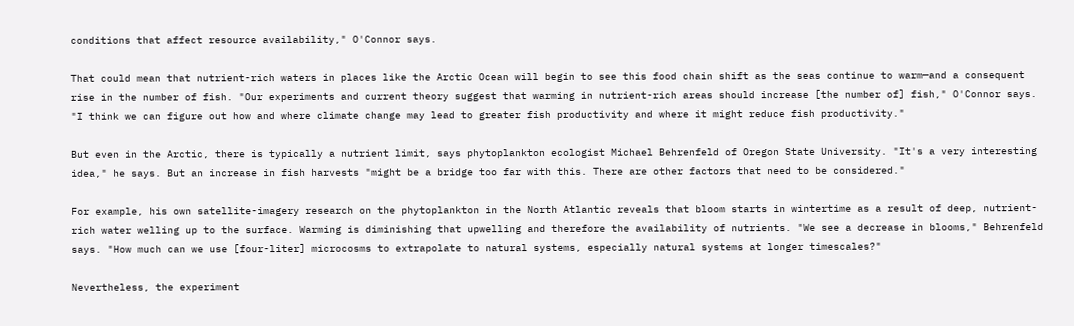conditions that affect resource availability," O'Connor says.

That could mean that nutrient-rich waters in places like the Arctic Ocean will begin to see this food chain shift as the seas continue to warm—and a consequent rise in the number of fish. "Our experiments and current theory suggest that warming in nutrient-rich areas should increase [the number of] fish," O'Connor says. "I think we can figure out how and where climate change may lead to greater fish productivity and where it might reduce fish productivity."

But even in the Arctic, there is typically a nutrient limit, says phytoplankton ecologist Michael Behrenfeld of Oregon State University. "It's a very interesting idea," he says. But an increase in fish harvests "might be a bridge too far with this. There are other factors that need to be considered."

For example, his own satellite-imagery research on the phytoplankton in the North Atlantic reveals that bloom starts in wintertime as a result of deep, nutrient-rich water welling up to the surface. Warming is diminishing that upwelling and therefore the availability of nutrients. "We see a decrease in blooms," Behrenfeld says. "How much can we use [four-liter] microcosms to extrapolate to natural systems, especially natural systems at longer timescales?"

Nevertheless, the experiment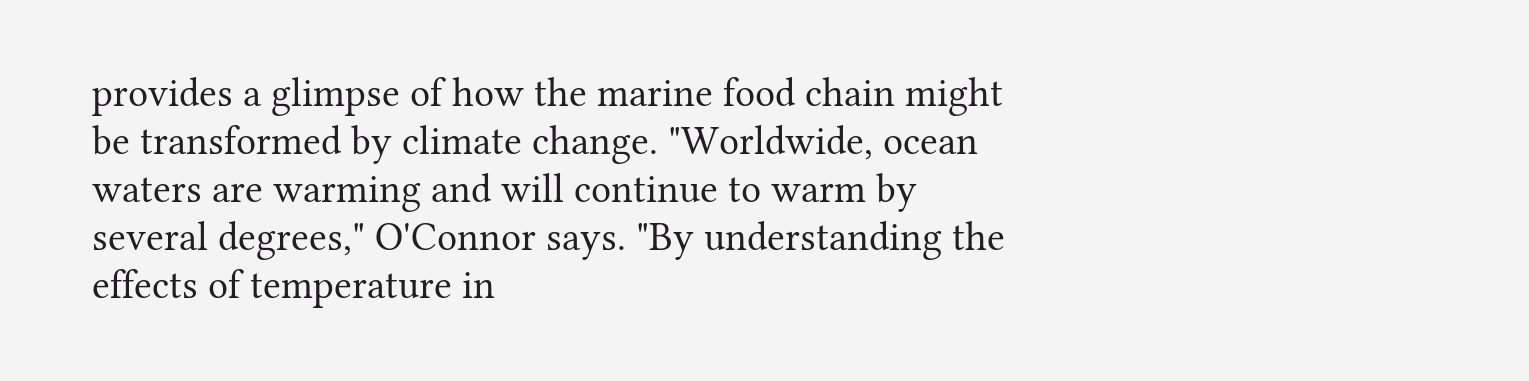provides a glimpse of how the marine food chain might be transformed by climate change. "Worldwide, ocean waters are warming and will continue to warm by several degrees," O'Connor says. "By understanding the effects of temperature in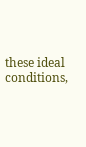these ideal conditions,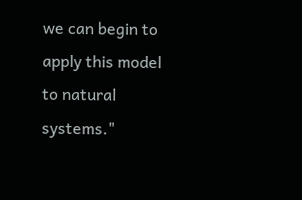we can begin to apply this model to natural systems."